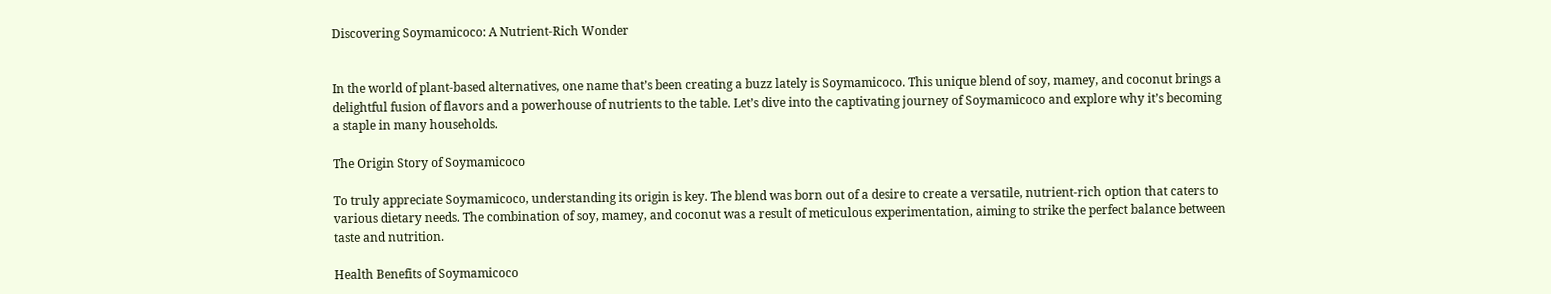Discovering Soymamicoco: A Nutrient-Rich Wonder


In the world of plant-based alternatives, one name that’s been creating a buzz lately is Soymamicoco. This unique blend of soy, mamey, and coconut brings a delightful fusion of flavors and a powerhouse of nutrients to the table. Let’s dive into the captivating journey of Soymamicoco and explore why it’s becoming a staple in many households.

The Origin Story of Soymamicoco

To truly appreciate Soymamicoco, understanding its origin is key. The blend was born out of a desire to create a versatile, nutrient-rich option that caters to various dietary needs. The combination of soy, mamey, and coconut was a result of meticulous experimentation, aiming to strike the perfect balance between taste and nutrition.

Health Benefits of Soymamicoco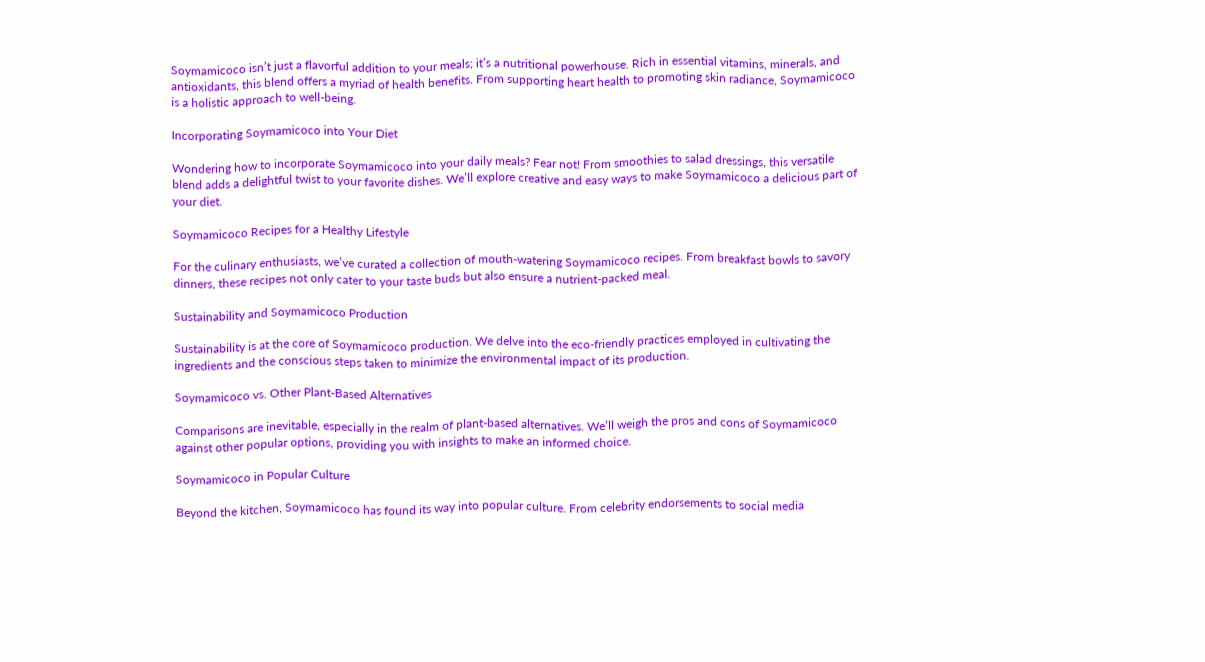Soymamicoco isn’t just a flavorful addition to your meals; it’s a nutritional powerhouse. Rich in essential vitamins, minerals, and antioxidants, this blend offers a myriad of health benefits. From supporting heart health to promoting skin radiance, Soymamicoco is a holistic approach to well-being.

Incorporating Soymamicoco into Your Diet

Wondering how to incorporate Soymamicoco into your daily meals? Fear not! From smoothies to salad dressings, this versatile blend adds a delightful twist to your favorite dishes. We’ll explore creative and easy ways to make Soymamicoco a delicious part of your diet.

Soymamicoco Recipes for a Healthy Lifestyle

For the culinary enthusiasts, we’ve curated a collection of mouth-watering Soymamicoco recipes. From breakfast bowls to savory dinners, these recipes not only cater to your taste buds but also ensure a nutrient-packed meal.

Sustainability and Soymamicoco Production

Sustainability is at the core of Soymamicoco production. We delve into the eco-friendly practices employed in cultivating the ingredients and the conscious steps taken to minimize the environmental impact of its production.

Soymamicoco vs. Other Plant-Based Alternatives

Comparisons are inevitable, especially in the realm of plant-based alternatives. We’ll weigh the pros and cons of Soymamicoco against other popular options, providing you with insights to make an informed choice.

Soymamicoco in Popular Culture

Beyond the kitchen, Soymamicoco has found its way into popular culture. From celebrity endorsements to social media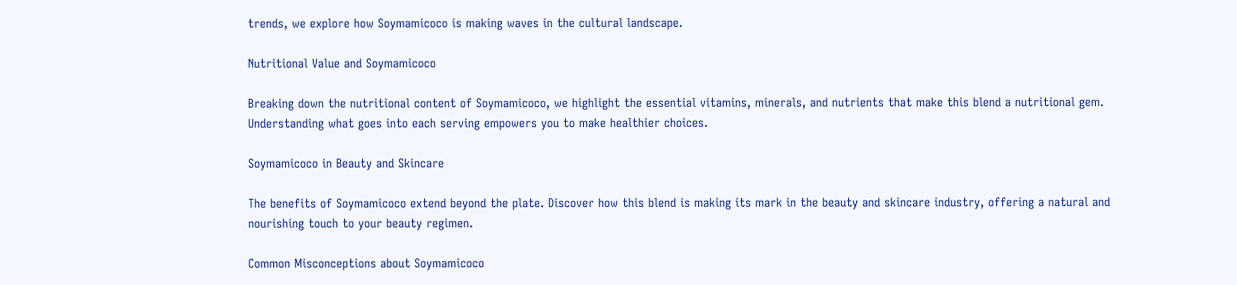trends, we explore how Soymamicoco is making waves in the cultural landscape.

Nutritional Value and Soymamicoco

Breaking down the nutritional content of Soymamicoco, we highlight the essential vitamins, minerals, and nutrients that make this blend a nutritional gem. Understanding what goes into each serving empowers you to make healthier choices.

Soymamicoco in Beauty and Skincare

The benefits of Soymamicoco extend beyond the plate. Discover how this blend is making its mark in the beauty and skincare industry, offering a natural and nourishing touch to your beauty regimen.

Common Misconceptions about Soymamicoco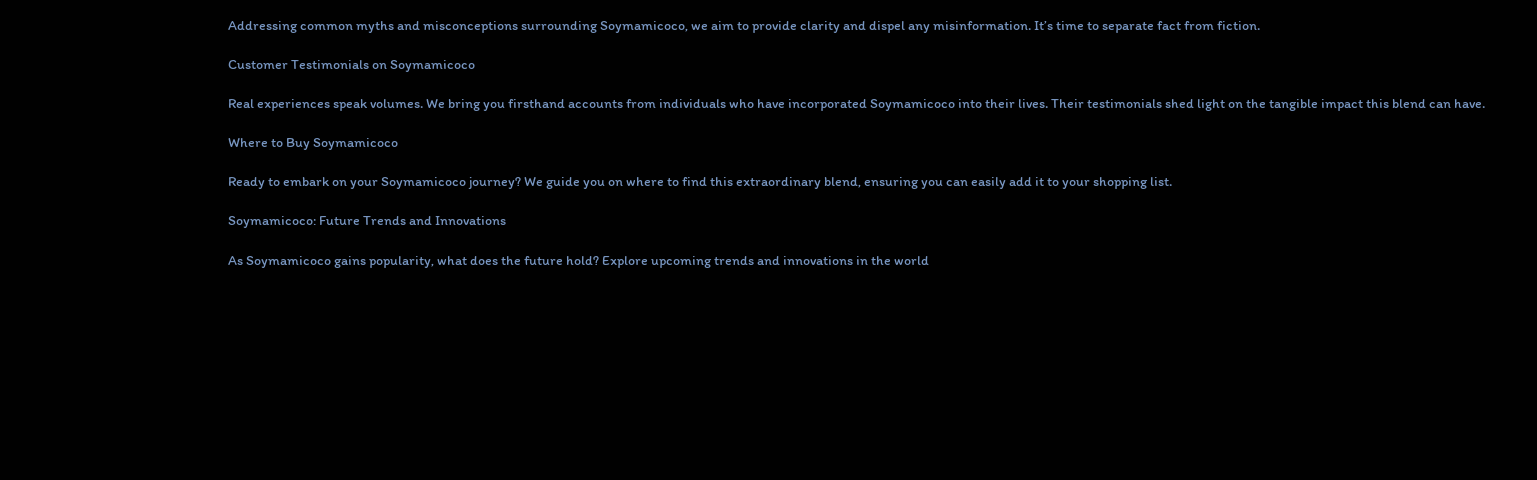Addressing common myths and misconceptions surrounding Soymamicoco, we aim to provide clarity and dispel any misinformation. It’s time to separate fact from fiction.

Customer Testimonials on Soymamicoco

Real experiences speak volumes. We bring you firsthand accounts from individuals who have incorporated Soymamicoco into their lives. Their testimonials shed light on the tangible impact this blend can have.

Where to Buy Soymamicoco

Ready to embark on your Soymamicoco journey? We guide you on where to find this extraordinary blend, ensuring you can easily add it to your shopping list.

Soymamicoco: Future Trends and Innovations

As Soymamicoco gains popularity, what does the future hold? Explore upcoming trends and innovations in the world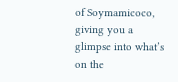of Soymamicoco, giving you a glimpse into what’s on the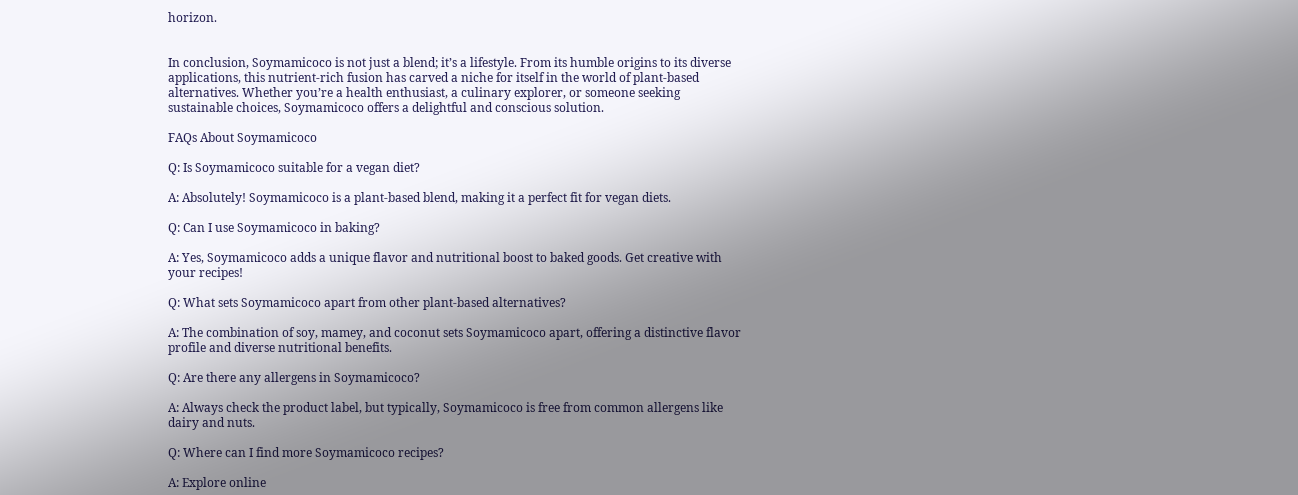horizon.


In conclusion, Soymamicoco is not just a blend; it’s a lifestyle. From its humble origins to its diverse applications, this nutrient-rich fusion has carved a niche for itself in the world of plant-based alternatives. Whether you’re a health enthusiast, a culinary explorer, or someone seeking sustainable choices, Soymamicoco offers a delightful and conscious solution.

FAQs About Soymamicoco

Q: Is Soymamicoco suitable for a vegan diet?

A: Absolutely! Soymamicoco is a plant-based blend, making it a perfect fit for vegan diets.

Q: Can I use Soymamicoco in baking?

A: Yes, Soymamicoco adds a unique flavor and nutritional boost to baked goods. Get creative with your recipes!

Q: What sets Soymamicoco apart from other plant-based alternatives?

A: The combination of soy, mamey, and coconut sets Soymamicoco apart, offering a distinctive flavor profile and diverse nutritional benefits.

Q: Are there any allergens in Soymamicoco?

A: Always check the product label, but typically, Soymamicoco is free from common allergens like dairy and nuts.

Q: Where can I find more Soymamicoco recipes?

A: Explore online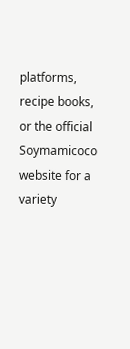platforms, recipe books, or the official Soymamicoco website for a variety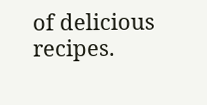of delicious recipes.